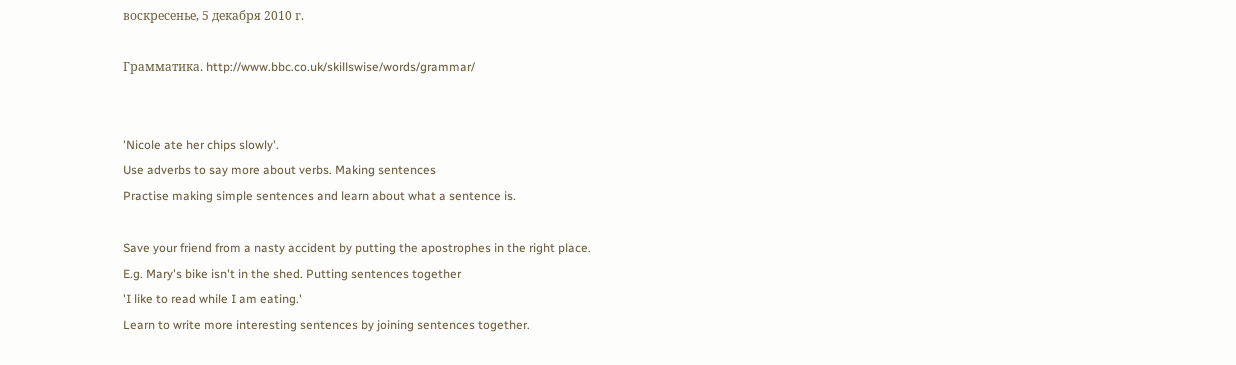воскресенье, 5 декабря 2010 г.

Грамматика. http://www.bbc.co.uk/skillswise/words/grammar/


'Nicole ate her chips slowly'.
Use adverbs to say more about verbs. Making sentences
Practise making simple sentences and learn about what a sentence is.

Save your friend from a nasty accident by putting the apostrophes in the right place.
E.g. Mary's bike isn't in the shed. Putting sentences together
'I like to read while I am eating.'
Learn to write more interesting sentences by joining sentences together.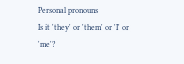Personal pronouns
Is it 'they' or 'them' or 'I' or 'me'?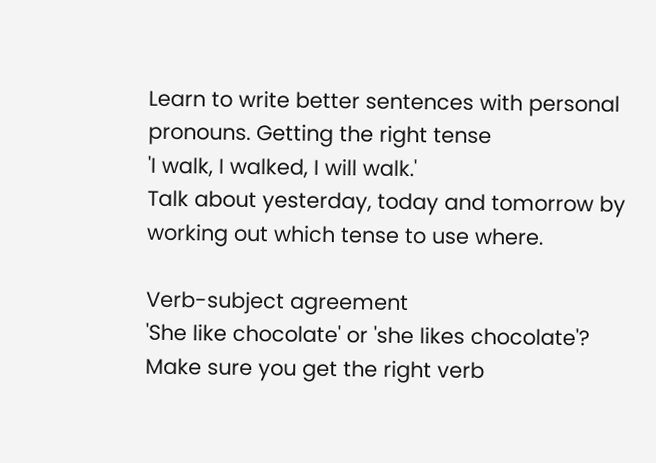Learn to write better sentences with personal pronouns. Getting the right tense
'I walk, I walked, I will walk.'
Talk about yesterday, today and tomorrow by working out which tense to use where.

Verb-subject agreement
'She like chocolate' or 'she likes chocolate'?
Make sure you get the right verb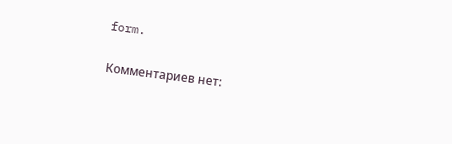form.

Комментариев нет: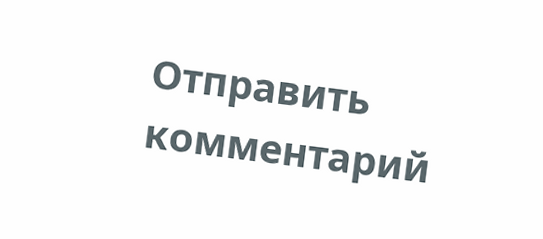Отправить комментарий